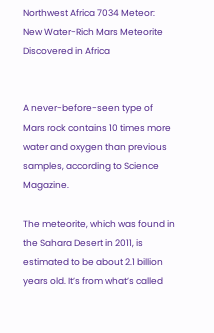Northwest Africa 7034 Meteor: New Water-Rich Mars Meteorite Discovered in Africa


A never-before-seen type of Mars rock contains 10 times more water and oxygen than previous samples, according to Science Magazine.

The meteorite, which was found in the Sahara Desert in 2011, is estimated to be about 2.1 billion years old. It’s from what’s called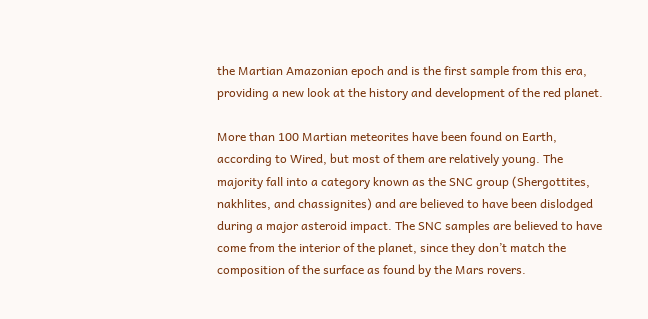the Martian Amazonian epoch and is the first sample from this era, providing a new look at the history and development of the red planet.

More than 100 Martian meteorites have been found on Earth, according to Wired, but most of them are relatively young. The majority fall into a category known as the SNC group (Shergottites, nakhlites, and chassignites) and are believed to have been dislodged during a major asteroid impact. The SNC samples are believed to have come from the interior of the planet, since they don’t match the composition of the surface as found by the Mars rovers.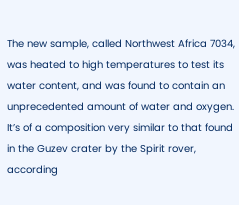The new sample, called Northwest Africa 7034, was heated to high temperatures to test its water content, and was found to contain an unprecedented amount of water and oxygen. It’s of a composition very similar to that found in the Guzev crater by the Spirit rover, according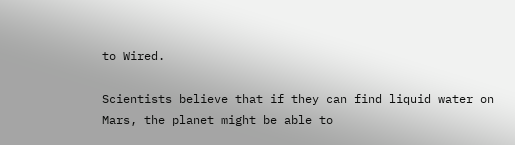to Wired.

Scientists believe that if they can find liquid water on Mars, the planet might be able to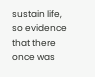sustain life, so evidence that there once was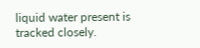liquid water present is tracked closely.